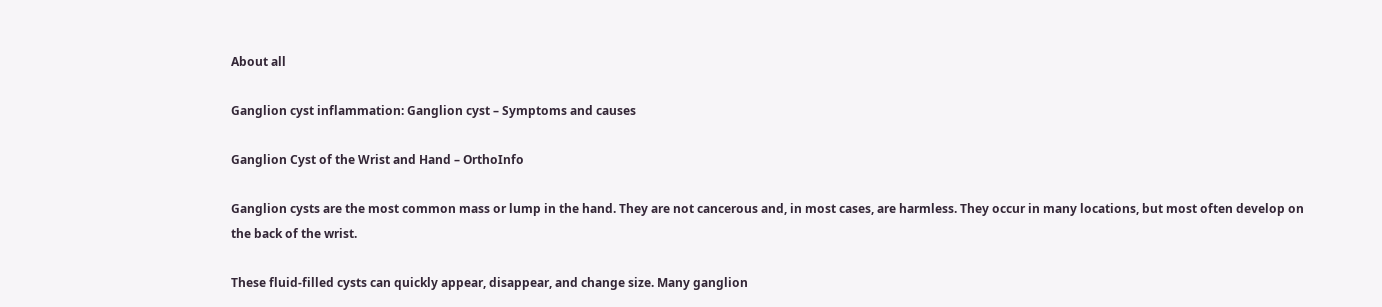About all

Ganglion cyst inflammation: Ganglion cyst – Symptoms and causes

Ganglion Cyst of the Wrist and Hand – OrthoInfo

Ganglion cysts are the most common mass or lump in the hand. They are not cancerous and, in most cases, are harmless. They occur in many locations, but most often develop on the back of the wrist.

These fluid-filled cysts can quickly appear, disappear, and change size. Many ganglion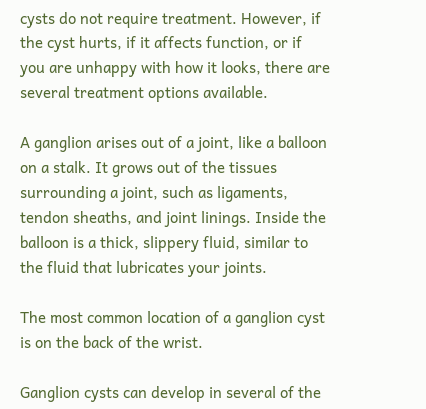cysts do not require treatment. However, if the cyst hurts, if it affects function, or if you are unhappy with how it looks, there are several treatment options available.

A ganglion arises out of a joint, like a balloon on a stalk. It grows out of the tissues surrounding a joint, such as ligaments, tendon sheaths, and joint linings. Inside the balloon is a thick, slippery fluid, similar to the fluid that lubricates your joints.

The most common location of a ganglion cyst is on the back of the wrist.

Ganglion cysts can develop in several of the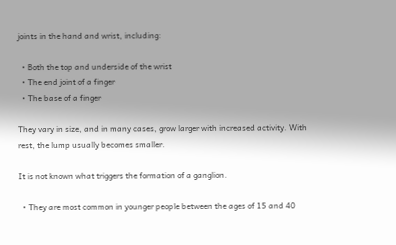joints in the hand and wrist, including:

  • Both the top and underside of the wrist
  • The end joint of a finger
  • The base of a finger

They vary in size, and in many cases, grow larger with increased activity. With rest, the lump usually becomes smaller.

It is not known what triggers the formation of a ganglion.

  • They are most common in younger people between the ages of 15 and 40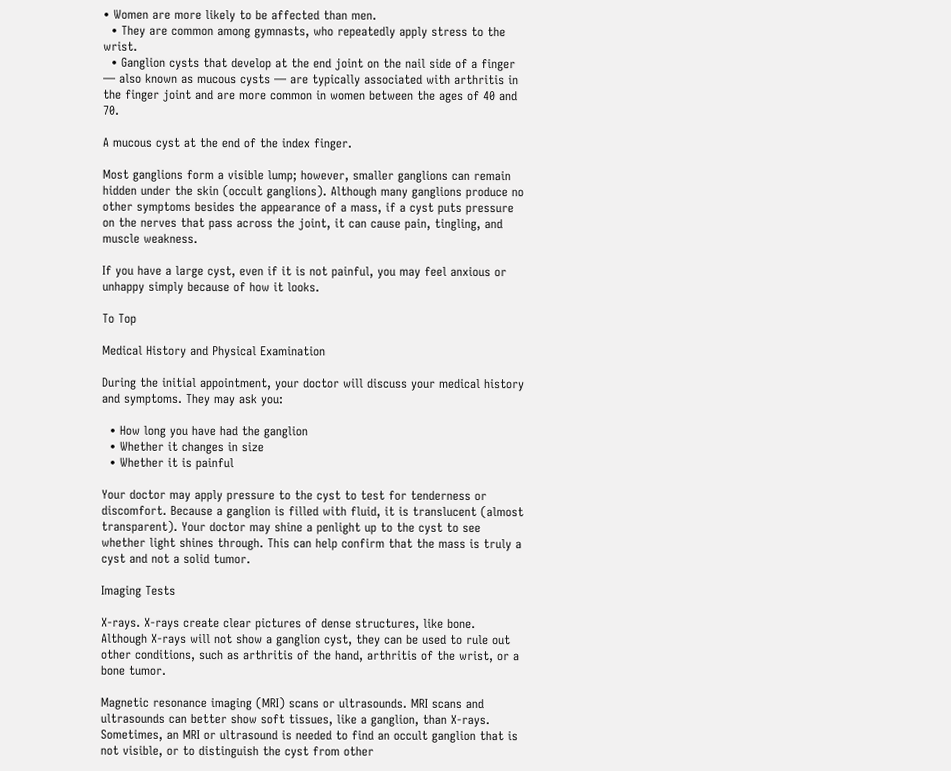• Women are more likely to be affected than men.
  • They are common among gymnasts, who repeatedly apply stress to the wrist.
  • Ganglion cysts that develop at the end joint on the nail side of a finger — also known as mucous cysts — are typically associated with arthritis in the finger joint and are more common in women between the ages of 40 and 70.

A mucous cyst at the end of the index finger.

Most ganglions form a visible lump; however, smaller ganglions can remain hidden under the skin (occult ganglions). Although many ganglions produce no other symptoms besides the appearance of a mass, if a cyst puts pressure on the nerves that pass across the joint, it can cause pain, tingling, and muscle weakness.

If you have a large cyst, even if it is not painful, you may feel anxious or unhappy simply because of how it looks.

To Top

Medical History and Physical Examination

During the initial appointment, your doctor will discuss your medical history and symptoms. They may ask you:

  • How long you have had the ganglion
  • Whether it changes in size
  • Whether it is painful

Your doctor may apply pressure to the cyst to test for tenderness or discomfort. Because a ganglion is filled with fluid, it is translucent (almost transparent). Your doctor may shine a penlight up to the cyst to see whether light shines through. This can help confirm that the mass is truly a cyst and not a solid tumor.

Imaging Tests

X-rays. X-rays create clear pictures of dense structures, like bone. Although X-rays will not show a ganglion cyst, they can be used to rule out other conditions, such as arthritis of the hand, arthritis of the wrist, or a bone tumor.

Magnetic resonance imaging (MRI) scans or ultrasounds. MRI scans and ultrasounds can better show soft tissues, like a ganglion, than X-rays. Sometimes, an MRI or ultrasound is needed to find an occult ganglion that is not visible, or to distinguish the cyst from other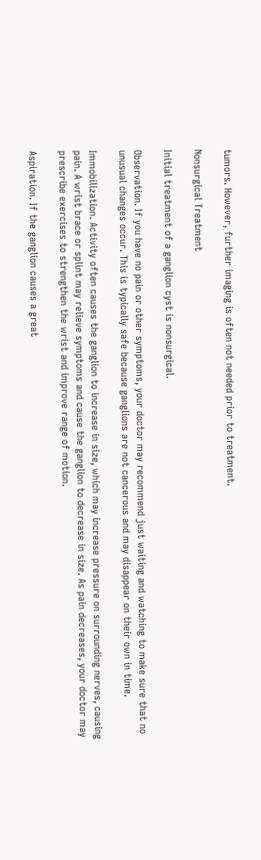tumors. However, further imaging is often not needed prior to treatment.

Nonsurgical Treatment

Initial treatment of a ganglion cyst is nonsurgical.

Observation. If you have no pain or other symptoms, your doctor may recommend just waiting and watching to make sure that no unusual changes occur. This is typically safe because ganglions are not cancerous and may disappear on their own in time.

Immobilization. Activity often causes the ganglion to increase in size, which may increase pressure on surrounding nerves, causing pain. A wrist brace or splint may relieve symptoms and cause the ganglion to decrease in size. As pain decreases, your doctor may prescribe exercises to strengthen the wrist and improve range of motion.

Aspiration. If the ganglion causes a great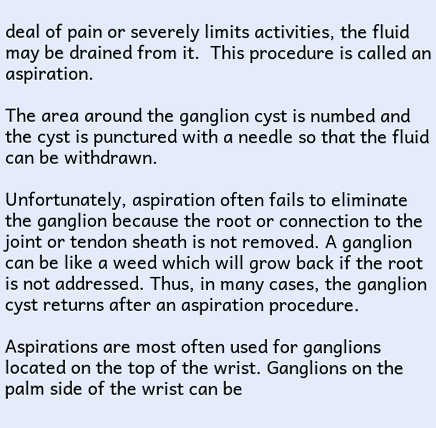deal of pain or severely limits activities, the fluid may be drained from it.  This procedure is called an aspiration.

The area around the ganglion cyst is numbed and the cyst is punctured with a needle so that the fluid can be withdrawn.

Unfortunately, aspiration often fails to eliminate the ganglion because the root or connection to the joint or tendon sheath is not removed. A ganglion can be like a weed which will grow back if the root is not addressed. Thus, in many cases, the ganglion cyst returns after an aspiration procedure.

Aspirations are most often used for ganglions located on the top of the wrist. Ganglions on the palm side of the wrist can be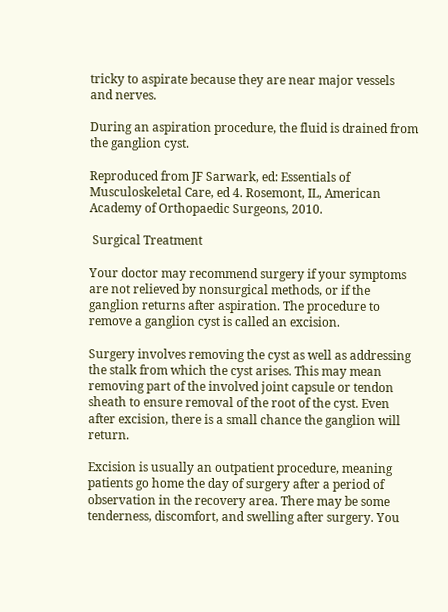tricky to aspirate because they are near major vessels and nerves.

During an aspiration procedure, the fluid is drained from the ganglion cyst.

Reproduced from JF Sarwark, ed: Essentials of Musculoskeletal Care, ed 4. Rosemont, IL, American Academy of Orthopaedic Surgeons, 2010.

 Surgical Treatment

Your doctor may recommend surgery if your symptoms are not relieved by nonsurgical methods, or if the ganglion returns after aspiration. The procedure to remove a ganglion cyst is called an excision.

Surgery involves removing the cyst as well as addressing the stalk from which the cyst arises. This may mean removing part of the involved joint capsule or tendon sheath to ensure removal of the root of the cyst. Even after excision, there is a small chance the ganglion will return.

Excision is usually an outpatient procedure, meaning patients go home the day of surgery after a period of observation in the recovery area. There may be some tenderness, discomfort, and swelling after surgery. You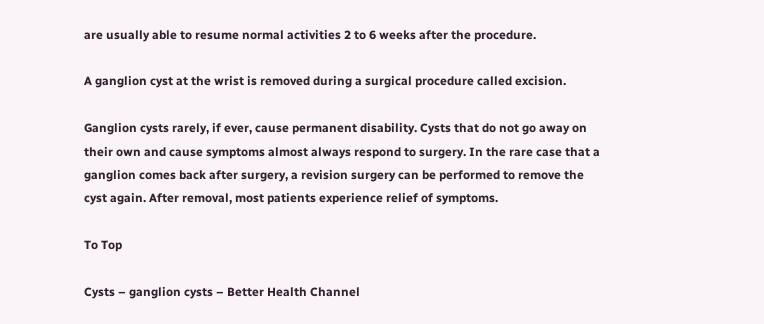are usually able to resume normal activities 2 to 6 weeks after the procedure.

A ganglion cyst at the wrist is removed during a surgical procedure called excision.

Ganglion cysts rarely, if ever, cause permanent disability. Cysts that do not go away on their own and cause symptoms almost always respond to surgery. In the rare case that a ganglion comes back after surgery, a revision surgery can be performed to remove the cyst again. After removal, most patients experience relief of symptoms.

To Top

Cysts – ganglion cysts – Better Health Channel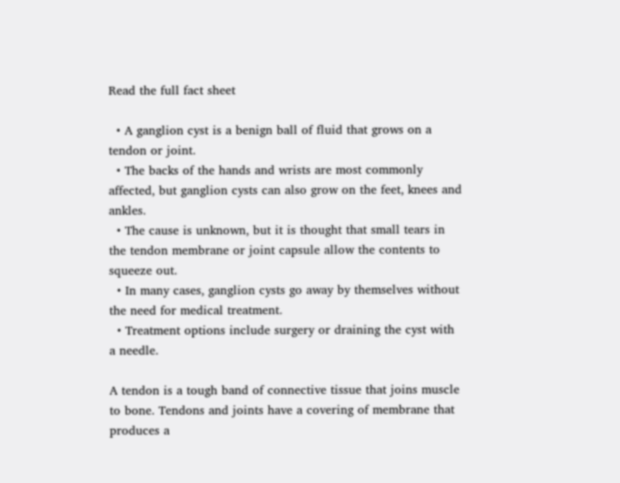Read the full fact sheet

  • A ganglion cyst is a benign ball of fluid that grows on a tendon or joint.
  • The backs of the hands and wrists are most commonly affected, but ganglion cysts can also grow on the feet, knees and ankles.
  • The cause is unknown, but it is thought that small tears in the tendon membrane or joint capsule allow the contents to squeeze out.
  • In many cases, ganglion cysts go away by themselves without the need for medical treatment.
  • Treatment options include surgery or draining the cyst with a needle.

A tendon is a tough band of connective tissue that joins muscle to bone. Tendons and joints have a covering of membrane that produces a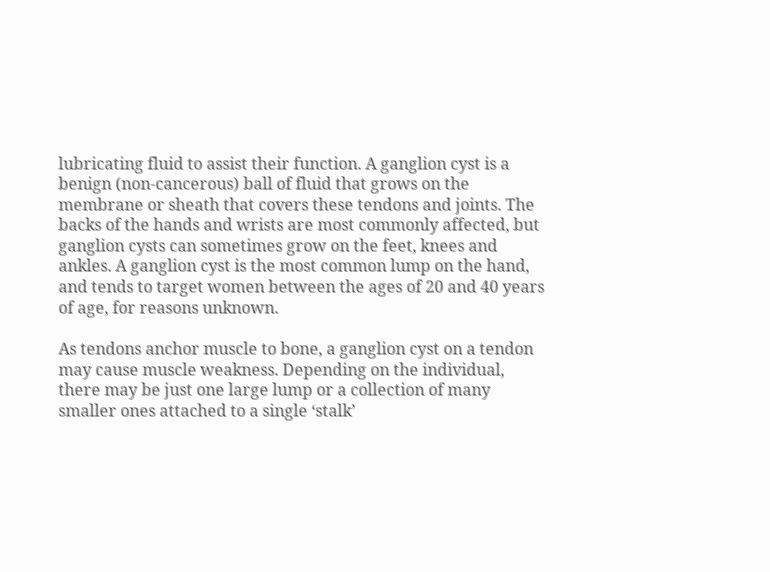lubricating fluid to assist their function. A ganglion cyst is a benign (non-cancerous) ball of fluid that grows on the membrane or sheath that covers these tendons and joints. The backs of the hands and wrists are most commonly affected, but ganglion cysts can sometimes grow on the feet, knees and ankles. A ganglion cyst is the most common lump on the hand, and tends to target women between the ages of 20 and 40 years of age, for reasons unknown.

As tendons anchor muscle to bone, a ganglion cyst on a tendon may cause muscle weakness. Depending on the individual, there may be just one large lump or a collection of many smaller ones attached to a single ‘stalk’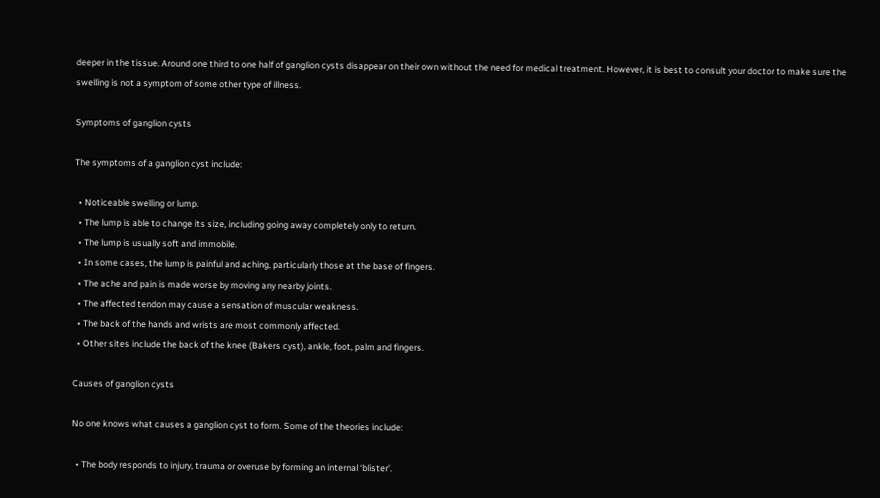deeper in the tissue. Around one third to one half of ganglion cysts disappear on their own without the need for medical treatment. However, it is best to consult your doctor to make sure the swelling is not a symptom of some other type of illness.

Symptoms of ganglion cysts

The symptoms of a ganglion cyst include:

  • Noticeable swelling or lump.
  • The lump is able to change its size, including going away completely only to return.
  • The lump is usually soft and immobile.
  • In some cases, the lump is painful and aching, particularly those at the base of fingers.
  • The ache and pain is made worse by moving any nearby joints.
  • The affected tendon may cause a sensation of muscular weakness.
  • The back of the hands and wrists are most commonly affected.
  • Other sites include the back of the knee (Bakers cyst), ankle, foot, palm and fingers.

Causes of ganglion cysts

No one knows what causes a ganglion cyst to form. Some of the theories include:

  • The body responds to injury, trauma or overuse by forming an internal ‘blister’.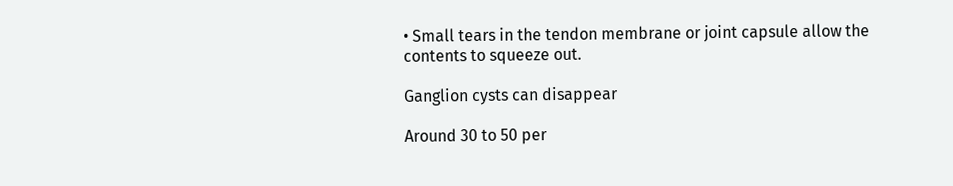• Small tears in the tendon membrane or joint capsule allow the contents to squeeze out.

Ganglion cysts can disappear

Around 30 to 50 per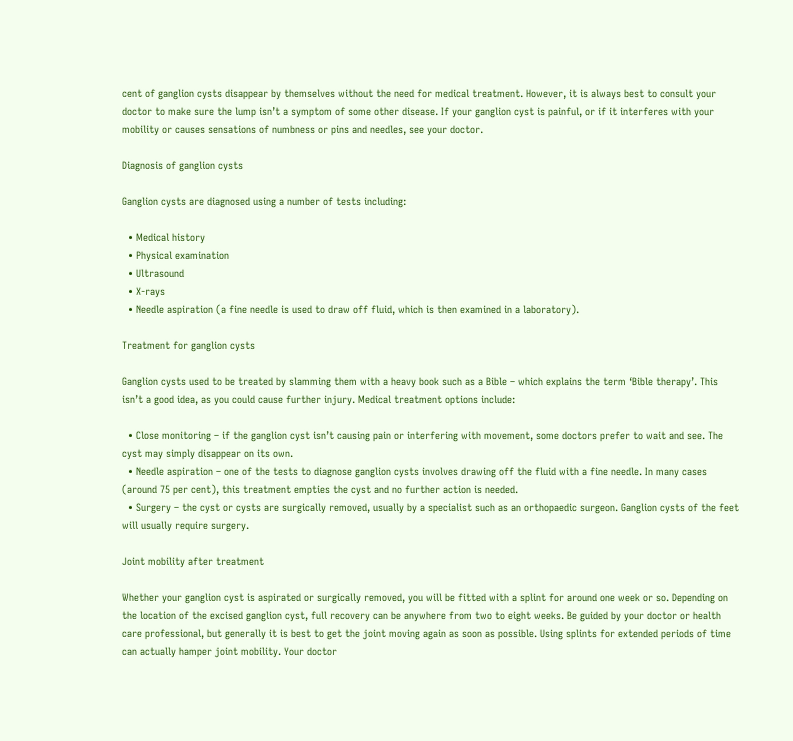cent of ganglion cysts disappear by themselves without the need for medical treatment. However, it is always best to consult your doctor to make sure the lump isn’t a symptom of some other disease. If your ganglion cyst is painful, or if it interferes with your mobility or causes sensations of numbness or pins and needles, see your doctor.

Diagnosis of ganglion cysts

Ganglion cysts are diagnosed using a number of tests including:

  • Medical history
  • Physical examination
  • Ultrasound
  • X-rays
  • Needle aspiration (a fine needle is used to draw off fluid, which is then examined in a laboratory).

Treatment for ganglion cysts

Ganglion cysts used to be treated by slamming them with a heavy book such as a Bible – which explains the term ‘Bible therapy’. This isn’t a good idea, as you could cause further injury. Medical treatment options include:

  • Close monitoring – if the ganglion cyst isn’t causing pain or interfering with movement, some doctors prefer to wait and see. The cyst may simply disappear on its own.
  • Needle aspiration – one of the tests to diagnose ganglion cysts involves drawing off the fluid with a fine needle. In many cases (around 75 per cent), this treatment empties the cyst and no further action is needed.
  • Surgery – the cyst or cysts are surgically removed, usually by a specialist such as an orthopaedic surgeon. Ganglion cysts of the feet will usually require surgery.

Joint mobility after treatment

Whether your ganglion cyst is aspirated or surgically removed, you will be fitted with a splint for around one week or so. Depending on the location of the excised ganglion cyst, full recovery can be anywhere from two to eight weeks. Be guided by your doctor or health care professional, but generally it is best to get the joint moving again as soon as possible. Using splints for extended periods of time can actually hamper joint mobility. Your doctor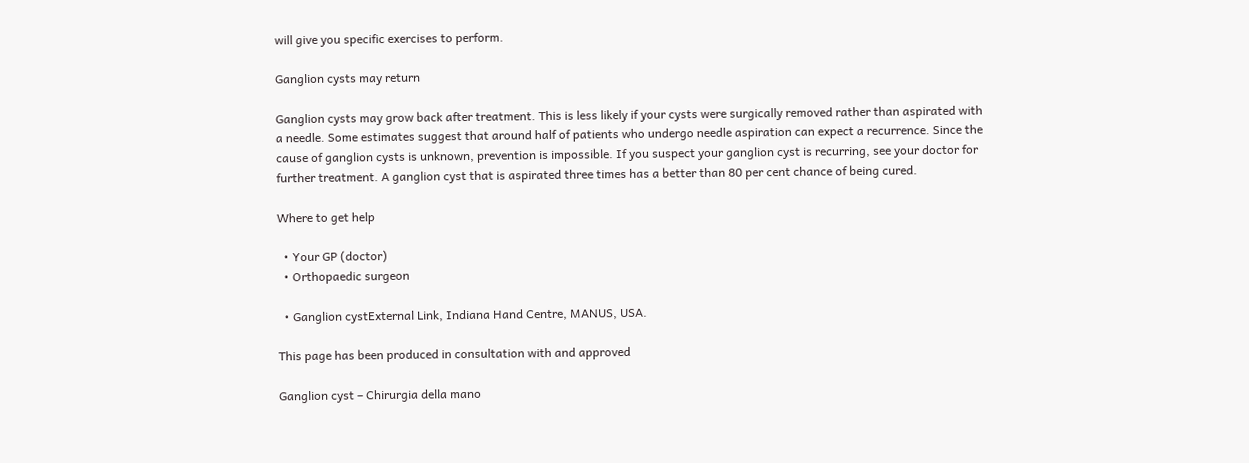will give you specific exercises to perform.

Ganglion cysts may return

Ganglion cysts may grow back after treatment. This is less likely if your cysts were surgically removed rather than aspirated with a needle. Some estimates suggest that around half of patients who undergo needle aspiration can expect a recurrence. Since the cause of ganglion cysts is unknown, prevention is impossible. If you suspect your ganglion cyst is recurring, see your doctor for further treatment. A ganglion cyst that is aspirated three times has a better than 80 per cent chance of being cured.

Where to get help

  • Your GP (doctor)
  • Orthopaedic surgeon

  • Ganglion cystExternal Link, Indiana Hand Centre, MANUS, USA.

This page has been produced in consultation with and approved

Ganglion cyst – Chirurgia della mano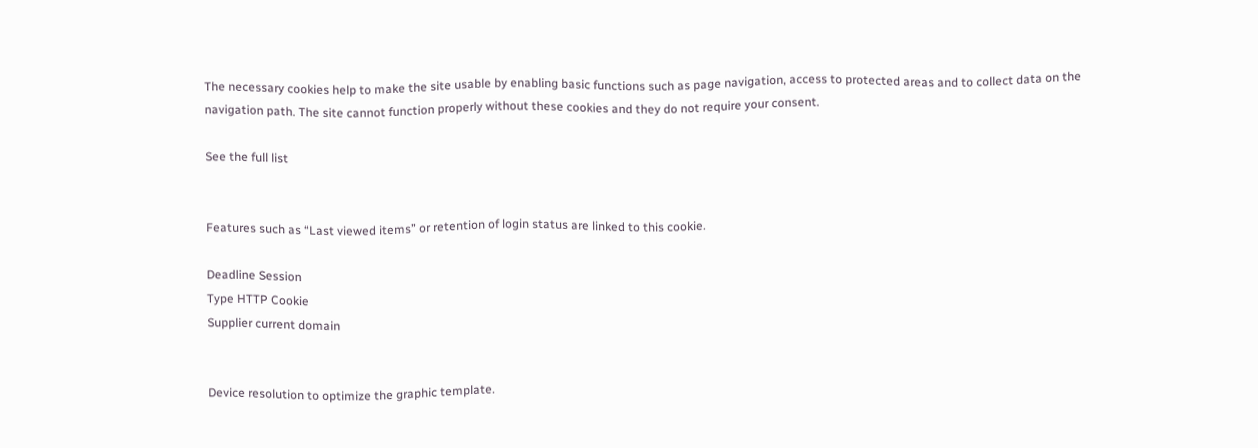The necessary cookies help to make the site usable by enabling basic functions such as page navigation, access to protected areas and to collect data on the navigation path. The site cannot function properly without these cookies and they do not require your consent.

See the full list


Features such as “Last viewed items” or retention of login status are linked to this cookie.

Deadline Session
Type HTTP Cookie
Supplier current domain


Device resolution to optimize the graphic template.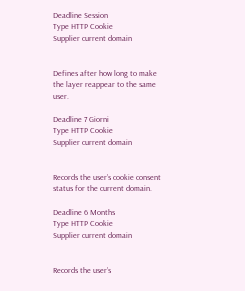Deadline Session
Type HTTP Cookie
Supplier current domain


Defines after how long to make the layer reappear to the same user.

Deadline 7 Giorni
Type HTTP Cookie
Supplier current domain


Records the user’s cookie consent status for the current domain.

Deadline 6 Months
Type HTTP Cookie
Supplier current domain


Records the user’s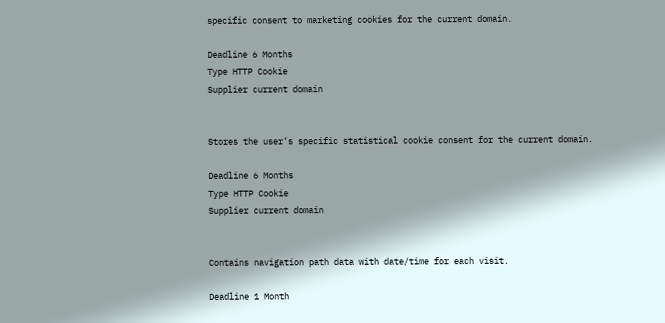specific consent to marketing cookies for the current domain.

Deadline 6 Months
Type HTTP Cookie
Supplier current domain


Stores the user’s specific statistical cookie consent for the current domain.

Deadline 6 Months
Type HTTP Cookie
Supplier current domain


Contains navigation path data with date/time for each visit.

Deadline 1 Month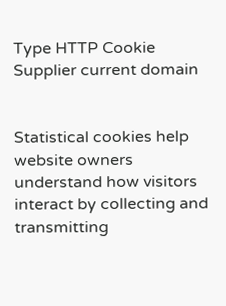Type HTTP Cookie
Supplier current domain


Statistical cookies help website owners understand how visitors interact by collecting and transmitting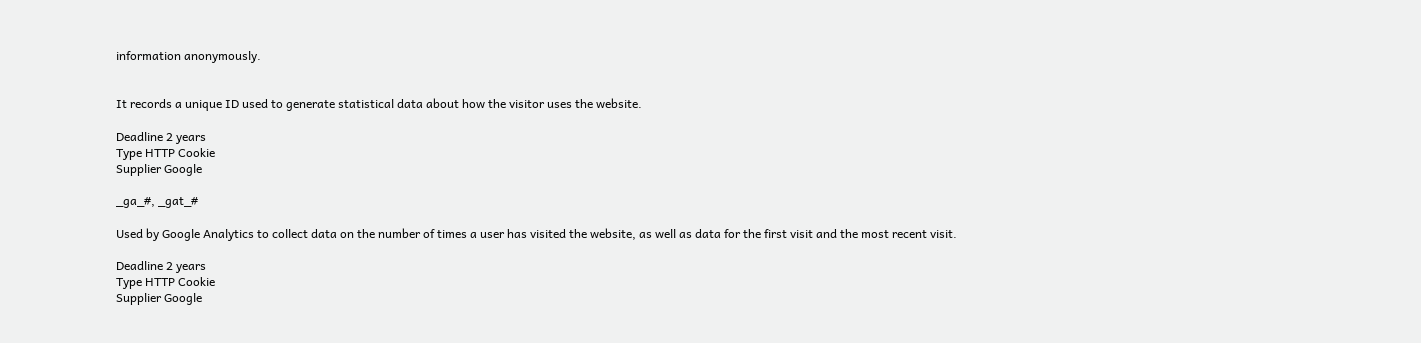information anonymously.


It records a unique ID used to generate statistical data about how the visitor uses the website.

Deadline 2 years
Type HTTP Cookie
Supplier Google

_ga_#, _gat_#

Used by Google Analytics to collect data on the number of times a user has visited the website, as well as data for the first visit and the most recent visit.

Deadline 2 years
Type HTTP Cookie
Supplier Google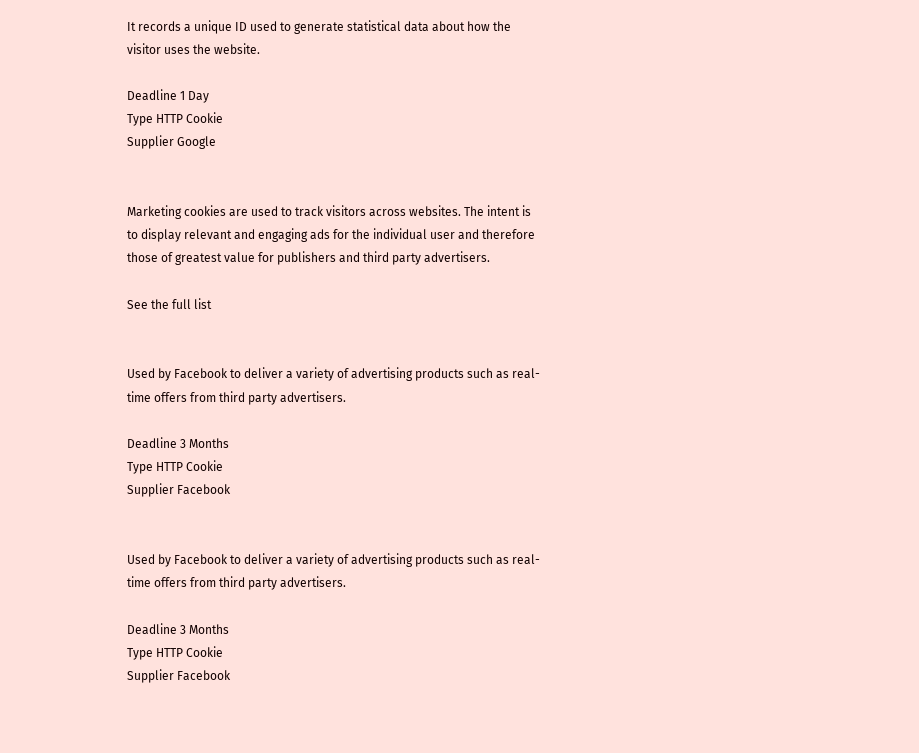It records a unique ID used to generate statistical data about how the visitor uses the website.

Deadline 1 Day
Type HTTP Cookie
Supplier Google


Marketing cookies are used to track visitors across websites. The intent is to display relevant and engaging ads for the individual user and therefore those of greatest value for publishers and third party advertisers.

See the full list


Used by Facebook to deliver a variety of advertising products such as real-time offers from third party advertisers.

Deadline 3 Months
Type HTTP Cookie
Supplier Facebook


Used by Facebook to deliver a variety of advertising products such as real-time offers from third party advertisers.

Deadline 3 Months
Type HTTP Cookie
Supplier Facebook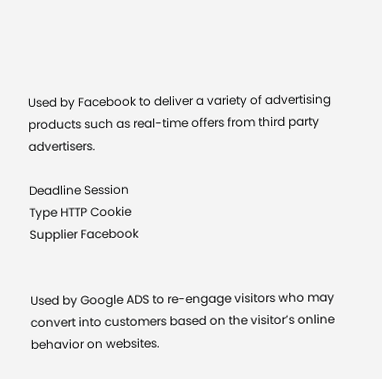Used by Facebook to deliver a variety of advertising products such as real-time offers from third party advertisers.

Deadline Session
Type HTTP Cookie
Supplier Facebook


Used by Google ADS to re-engage visitors who may convert into customers based on the visitor’s online behavior on websites.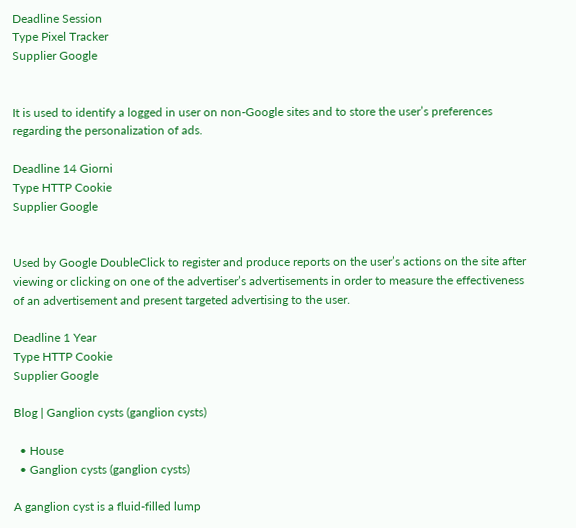Deadline Session
Type Pixel Tracker
Supplier Google


It is used to identify a logged in user on non-Google sites and to store the user’s preferences regarding the personalization of ads.

Deadline 14 Giorni
Type HTTP Cookie
Supplier Google


Used by Google DoubleClick to register and produce reports on the user’s actions on the site after viewing or clicking on one of the advertiser’s advertisements in order to measure the effectiveness of an advertisement and present targeted advertising to the user.

Deadline 1 Year
Type HTTP Cookie
Supplier Google

Blog | Ganglion cysts (ganglion cysts)

  • House
  • Ganglion cysts (ganglion cysts)

A ganglion cyst is a fluid-filled lump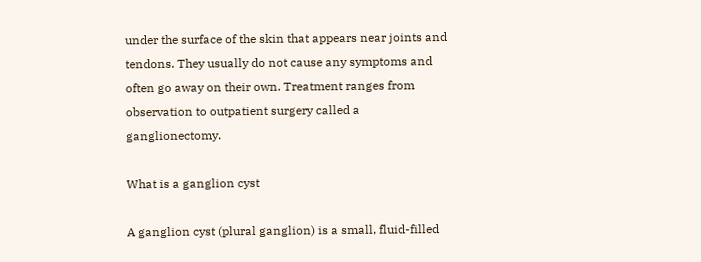under the surface of the skin that appears near joints and tendons. They usually do not cause any symptoms and often go away on their own. Treatment ranges from observation to outpatient surgery called a ganglionectomy.

What is a ganglion cyst

A ganglion cyst (plural ganglion) is a small, fluid-filled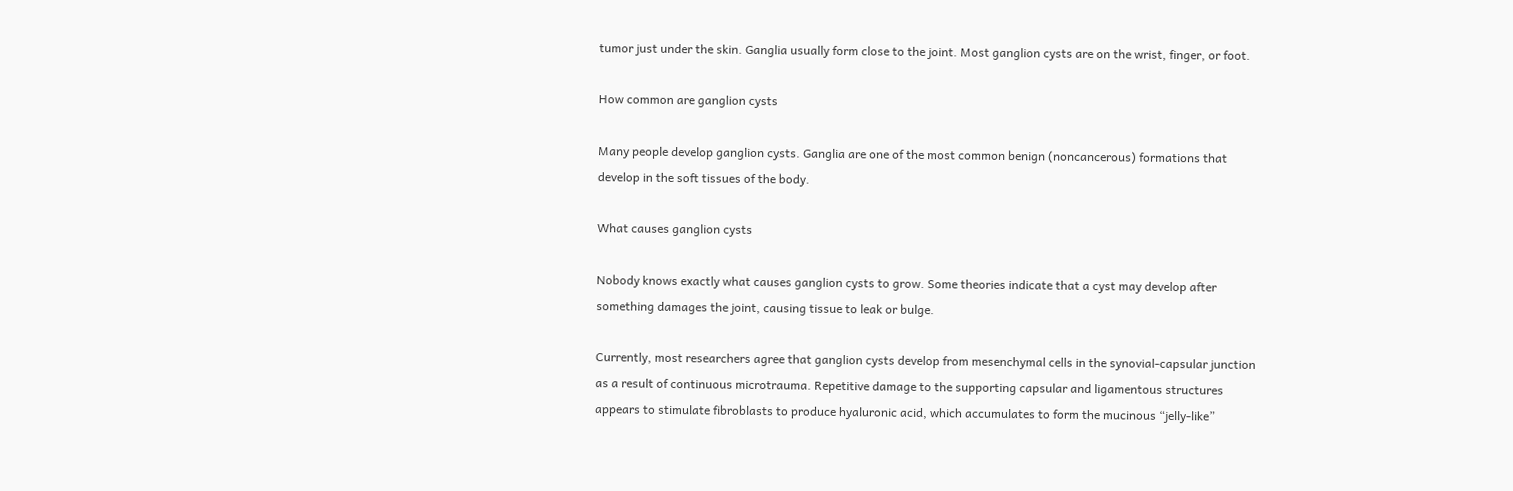tumor just under the skin. Ganglia usually form close to the joint. Most ganglion cysts are on the wrist, finger, or foot.

How common are ganglion cysts

Many people develop ganglion cysts. Ganglia are one of the most common benign (noncancerous) formations that develop in the soft tissues of the body.

What causes ganglion cysts

Nobody knows exactly what causes ganglion cysts to grow. Some theories indicate that a cyst may develop after something damages the joint, causing tissue to leak or bulge.

Currently, most researchers agree that ganglion cysts develop from mesenchymal cells in the synovial-capsular junction as a result of continuous microtrauma. Repetitive damage to the supporting capsular and ligamentous structures appears to stimulate fibroblasts to produce hyaluronic acid, which accumulates to form the mucinous “jelly-like”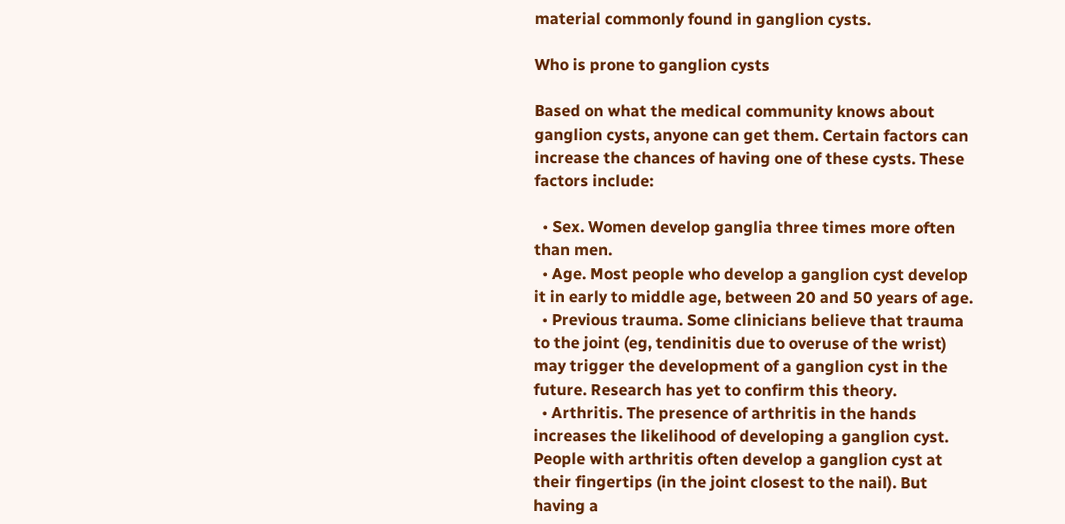material commonly found in ganglion cysts.

Who is prone to ganglion cysts

Based on what the medical community knows about ganglion cysts, anyone can get them. Certain factors can increase the chances of having one of these cysts. These factors include:

  • Sex. Women develop ganglia three times more often than men.
  • Age. Most people who develop a ganglion cyst develop it in early to middle age, between 20 and 50 years of age.
  • Previous trauma. Some clinicians believe that trauma to the joint (eg, tendinitis due to overuse of the wrist) may trigger the development of a ganglion cyst in the future. Research has yet to confirm this theory.
  • Arthritis. The presence of arthritis in the hands increases the likelihood of developing a ganglion cyst. People with arthritis often develop a ganglion cyst at their fingertips (in the joint closest to the nail). But having a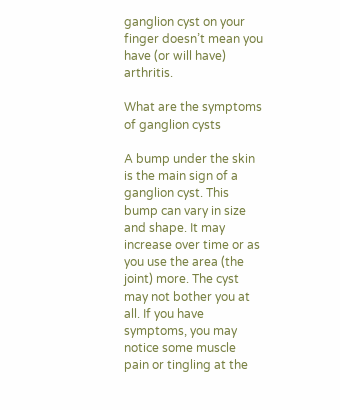ganglion cyst on your finger doesn’t mean you have (or will have) arthritis.

What are the symptoms of ganglion cysts

A bump under the skin is the main sign of a ganglion cyst. This bump can vary in size and shape. It may increase over time or as you use the area (the joint) more. The cyst may not bother you at all. If you have symptoms, you may notice some muscle pain or tingling at the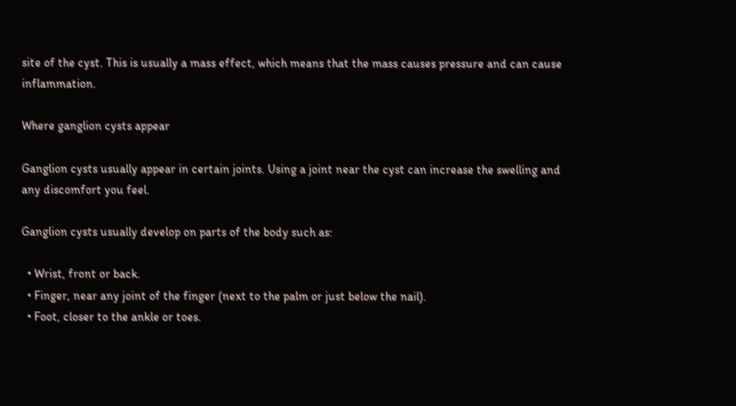site of the cyst. This is usually a mass effect, which means that the mass causes pressure and can cause inflammation.

Where ganglion cysts appear

Ganglion cysts usually appear in certain joints. Using a joint near the cyst can increase the swelling and any discomfort you feel.

Ganglion cysts usually develop on parts of the body such as:

  • Wrist, front or back.
  • Finger, near any joint of the finger (next to the palm or just below the nail).
  • Foot, closer to the ankle or toes.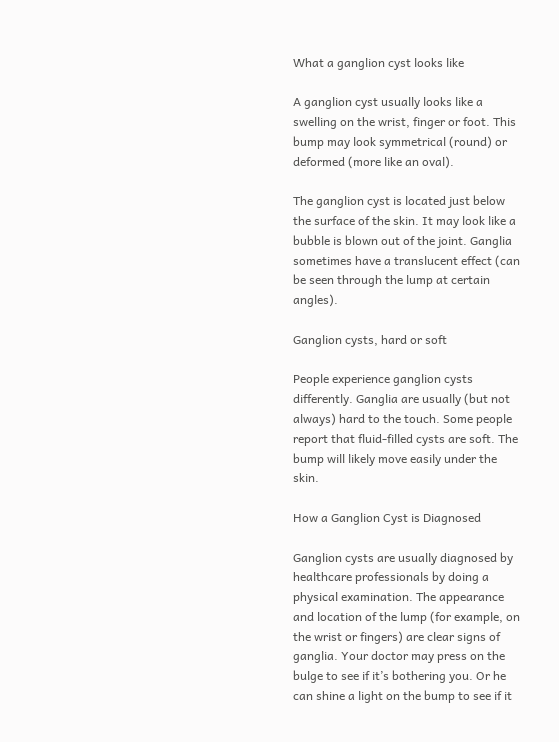What a ganglion cyst looks like

A ganglion cyst usually looks like a swelling on the wrist, finger or foot. This bump may look symmetrical (round) or deformed (more like an oval).

The ganglion cyst is located just below the surface of the skin. It may look like a bubble is blown out of the joint. Ganglia sometimes have a translucent effect (can be seen through the lump at certain angles).

Ganglion cysts, hard or soft

People experience ganglion cysts differently. Ganglia are usually (but not always) hard to the touch. Some people report that fluid-filled cysts are soft. The bump will likely move easily under the skin.

How a Ganglion Cyst is Diagnosed

Ganglion cysts are usually diagnosed by healthcare professionals by doing a physical examination. The appearance and location of the lump (for example, on the wrist or fingers) are clear signs of ganglia. Your doctor may press on the bulge to see if it’s bothering you. Or he can shine a light on the bump to see if it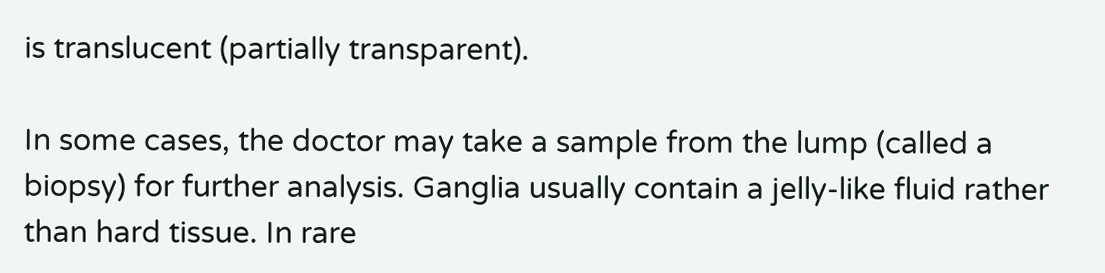is translucent (partially transparent).

In some cases, the doctor may take a sample from the lump (called a biopsy) for further analysis. Ganglia usually contain a jelly-like fluid rather than hard tissue. In rare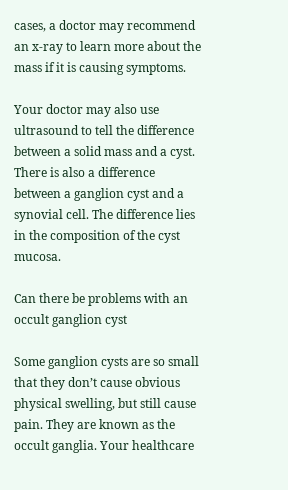cases, a doctor may recommend an x-ray to learn more about the mass if it is causing symptoms.

Your doctor may also use ultrasound to tell the difference between a solid mass and a cyst. There is also a difference between a ganglion cyst and a synovial cell. The difference lies in the composition of the cyst mucosa.

Can there be problems with an occult ganglion cyst

Some ganglion cysts are so small that they don’t cause obvious physical swelling, but still cause pain. They are known as the occult ganglia. Your healthcare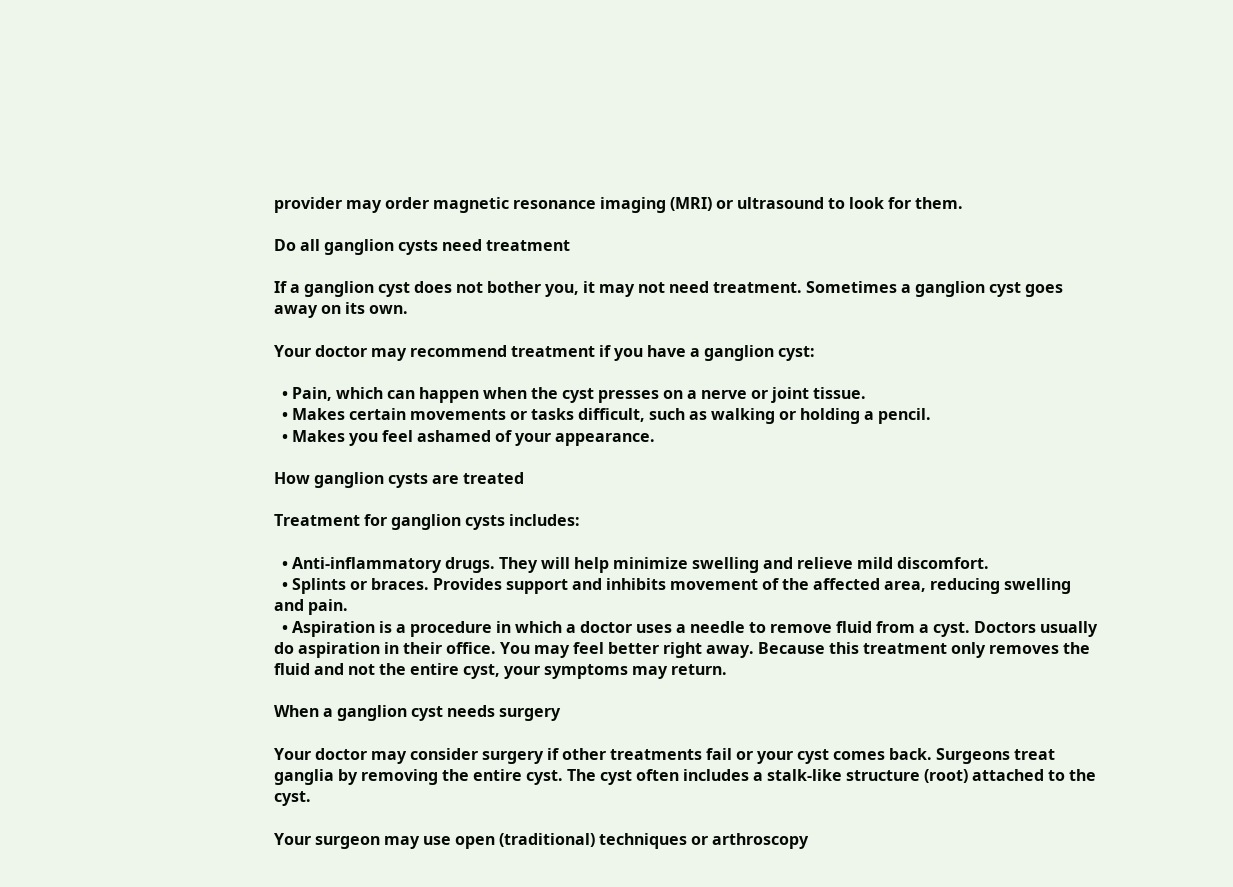provider may order magnetic resonance imaging (MRI) or ultrasound to look for them.

Do all ganglion cysts need treatment

If a ganglion cyst does not bother you, it may not need treatment. Sometimes a ganglion cyst goes away on its own.

Your doctor may recommend treatment if you have a ganglion cyst:

  • Pain, which can happen when the cyst presses on a nerve or joint tissue.
  • Makes certain movements or tasks difficult, such as walking or holding a pencil.
  • Makes you feel ashamed of your appearance.

How ganglion cysts are treated

Treatment for ganglion cysts includes:

  • Anti-inflammatory drugs. They will help minimize swelling and relieve mild discomfort.
  • Splints or braces. Provides support and inhibits movement of the affected area, reducing swelling and pain.
  • Aspiration is a procedure in which a doctor uses a needle to remove fluid from a cyst. Doctors usually do aspiration in their office. You may feel better right away. Because this treatment only removes the fluid and not the entire cyst, your symptoms may return.

When a ganglion cyst needs surgery

Your doctor may consider surgery if other treatments fail or your cyst comes back. Surgeons treat ganglia by removing the entire cyst. The cyst often includes a stalk-like structure (root) attached to the cyst.

Your surgeon may use open (traditional) techniques or arthroscopy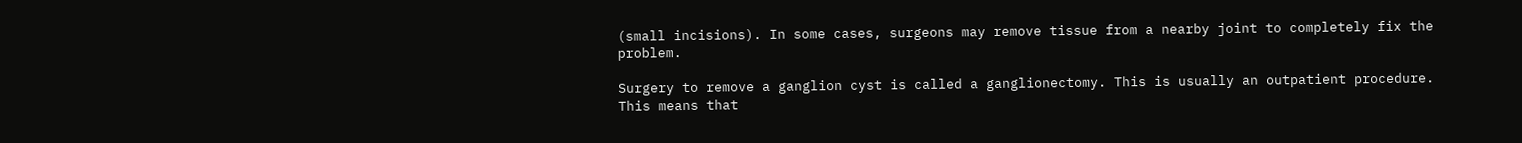(small incisions). In some cases, surgeons may remove tissue from a nearby joint to completely fix the problem.

Surgery to remove a ganglion cyst is called a ganglionectomy. This is usually an outpatient procedure. This means that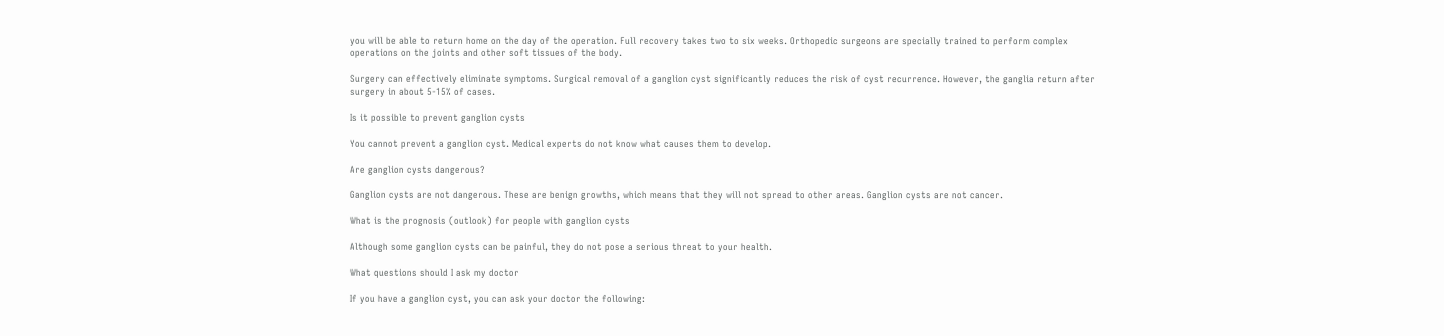you will be able to return home on the day of the operation. Full recovery takes two to six weeks. Orthopedic surgeons are specially trained to perform complex operations on the joints and other soft tissues of the body.

Surgery can effectively eliminate symptoms. Surgical removal of a ganglion cyst significantly reduces the risk of cyst recurrence. However, the ganglia return after surgery in about 5-15% of cases.

Is it possible to prevent ganglion cysts

You cannot prevent a ganglion cyst. Medical experts do not know what causes them to develop.

Are ganglion cysts dangerous?

Ganglion cysts are not dangerous. These are benign growths, which means that they will not spread to other areas. Ganglion cysts are not cancer.

What is the prognosis (outlook) for people with ganglion cysts

Although some ganglion cysts can be painful, they do not pose a serious threat to your health.

What questions should I ask my doctor

If you have a ganglion cyst, you can ask your doctor the following: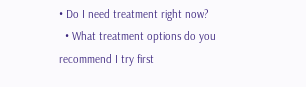• Do I need treatment right now?
  • What treatment options do you recommend I try first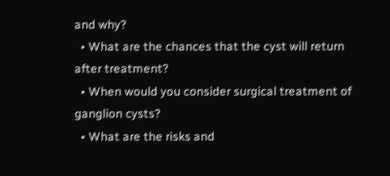and why?
  • What are the chances that the cyst will return after treatment?
  • When would you consider surgical treatment of ganglion cysts?
  • What are the risks and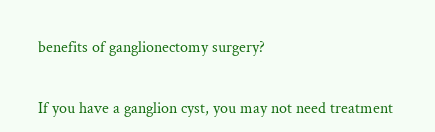benefits of ganglionectomy surgery?

If you have a ganglion cyst, you may not need treatment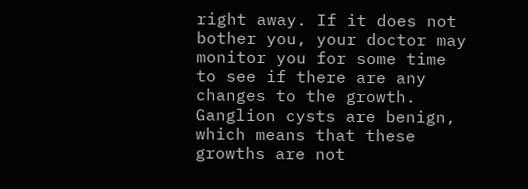right away. If it does not bother you, your doctor may monitor you for some time to see if there are any changes to the growth. Ganglion cysts are benign, which means that these growths are not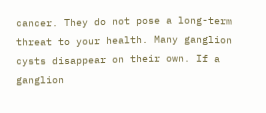cancer. They do not pose a long-term threat to your health. Many ganglion cysts disappear on their own. If a ganglion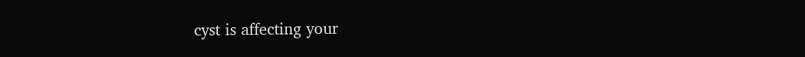cyst is affecting your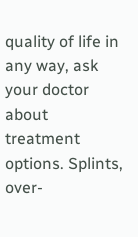quality of life in any way, ask your doctor about treatment options. Splints, over-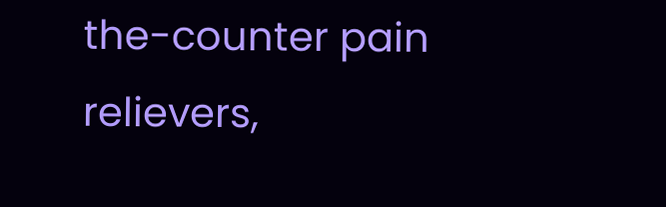the-counter pain relievers,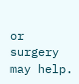or surgery may help.